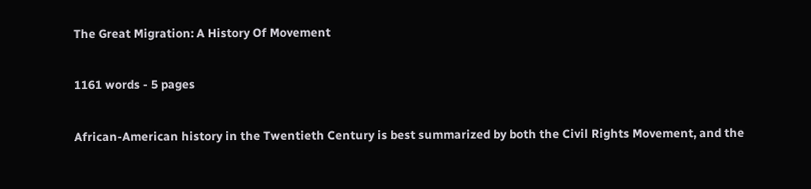The Great Migration: A History Of Movement

1161 words - 5 pages

African-American history in the Twentieth Century is best summarized by both the Civil Rights Movement, and the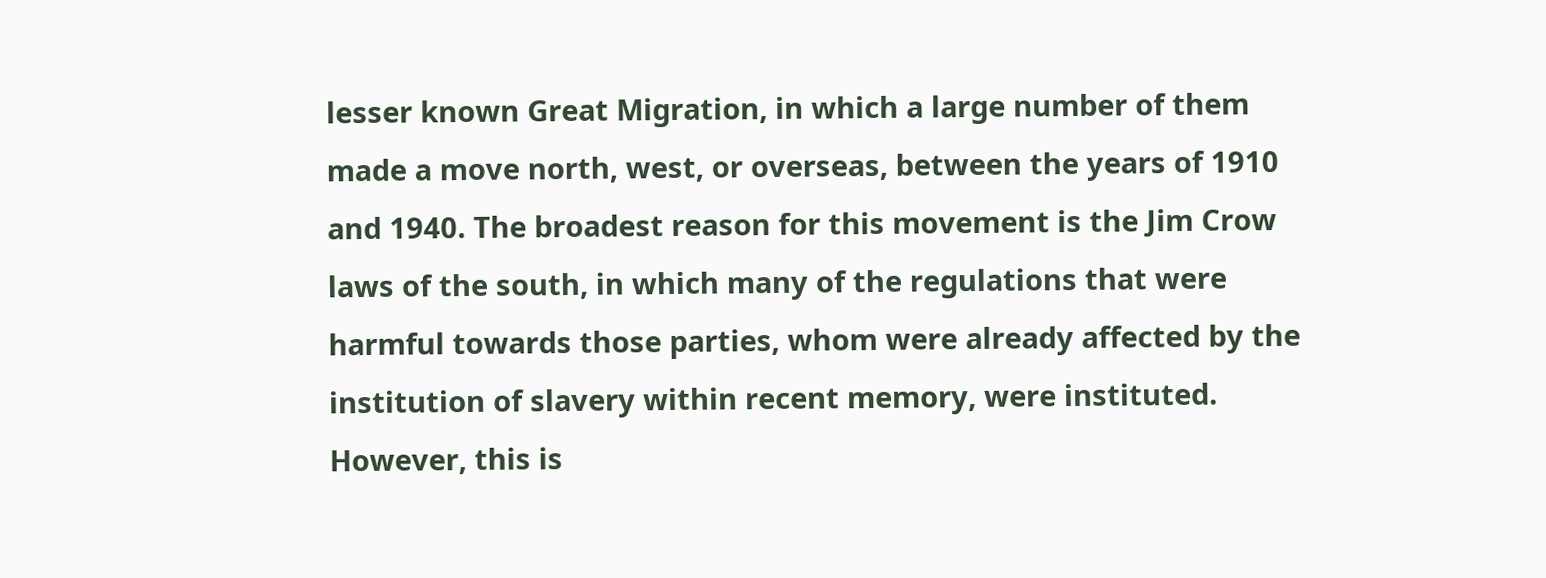lesser known Great Migration, in which a large number of them made a move north, west, or overseas, between the years of 1910 and 1940. The broadest reason for this movement is the Jim Crow laws of the south, in which many of the regulations that were harmful towards those parties, whom were already affected by the institution of slavery within recent memory, were instituted. However, this is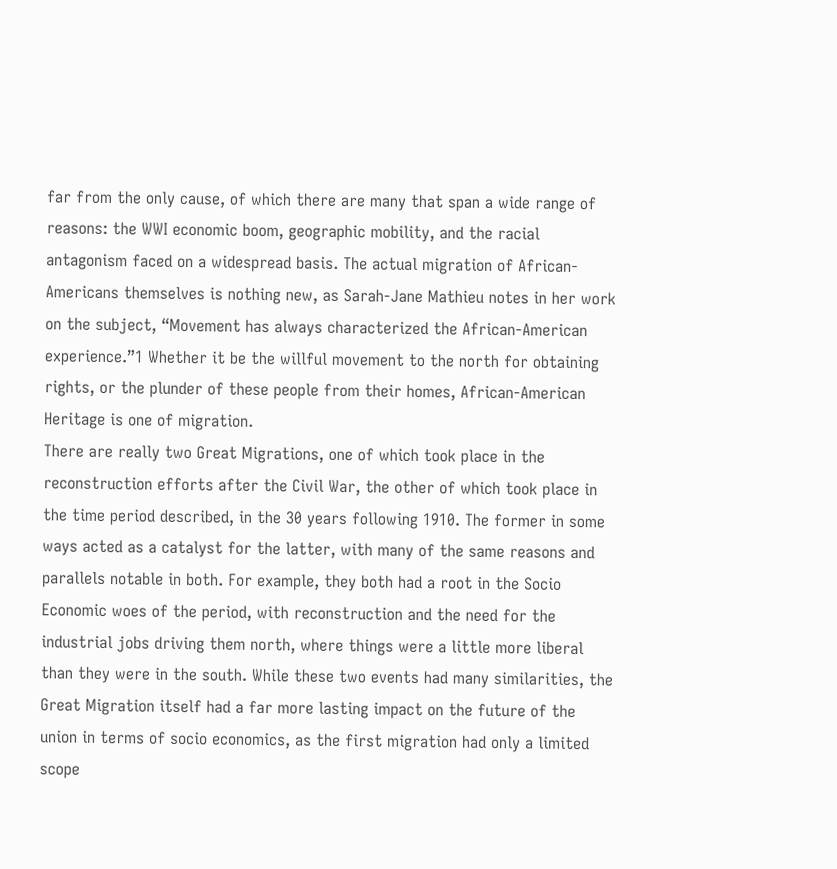far from the only cause, of which there are many that span a wide range of reasons: the WWI economic boom, geographic mobility, and the racial antagonism faced on a widespread basis. The actual migration of African-Americans themselves is nothing new, as Sarah-Jane Mathieu notes in her work on the subject, “Movement has always characterized the African-American experience.”1 Whether it be the willful movement to the north for obtaining rights, or the plunder of these people from their homes, African-American Heritage is one of migration.
There are really two Great Migrations, one of which took place in the reconstruction efforts after the Civil War, the other of which took place in the time period described, in the 30 years following 1910. The former in some ways acted as a catalyst for the latter, with many of the same reasons and parallels notable in both. For example, they both had a root in the Socio Economic woes of the period, with reconstruction and the need for the industrial jobs driving them north, where things were a little more liberal than they were in the south. While these two events had many similarities, the Great Migration itself had a far more lasting impact on the future of the union in terms of socio economics, as the first migration had only a limited scope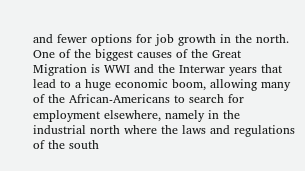and fewer options for job growth in the north.
One of the biggest causes of the Great Migration is WWI and the Interwar years that lead to a huge economic boom, allowing many of the African-Americans to search for employment elsewhere, namely in the industrial north where the laws and regulations of the south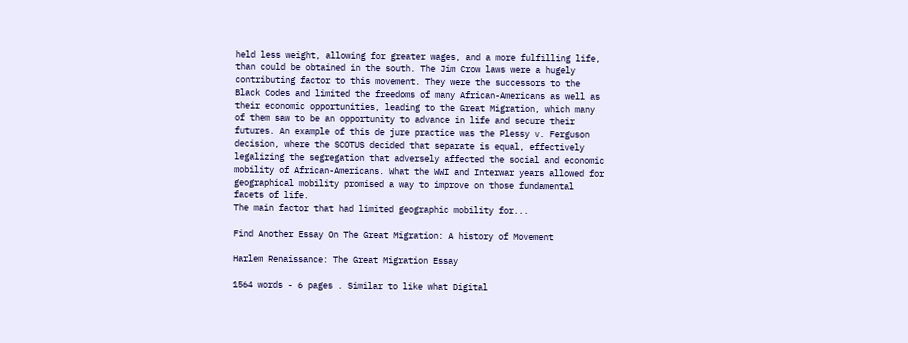held less weight, allowing for greater wages, and a more fulfilling life, than could be obtained in the south. The Jim Crow laws were a hugely contributing factor to this movement. They were the successors to the Black Codes and limited the freedoms of many African-Americans as well as their economic opportunities, leading to the Great Migration, which many of them saw to be an opportunity to advance in life and secure their futures. An example of this de jure practice was the Plessy v. Ferguson decision, where the SCOTUS decided that separate is equal, effectively legalizing the segregation that adversely affected the social and economic mobility of African-Americans. What the WWI and Interwar years allowed for geographical mobility promised a way to improve on those fundamental facets of life.
The main factor that had limited geographic mobility for...

Find Another Essay On The Great Migration: A history of Movement

Harlem Renaissance: The Great Migration Essay

1564 words - 6 pages . Similar to like what Digital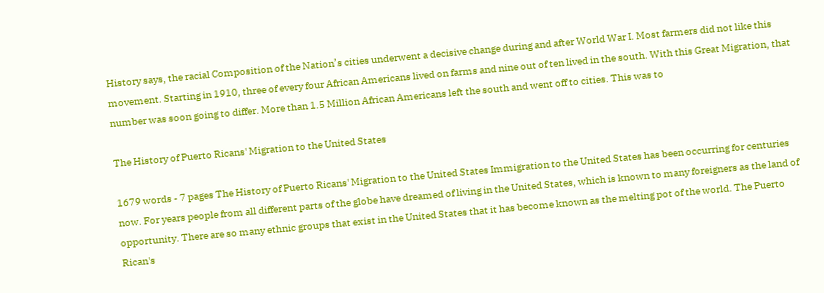History says, the racial Composition of the Nation’s cities underwent a decisive change during and after World War I. Most farmers did not like this movement. Starting in 1910, three of every four African Americans lived on farms and nine out of ten lived in the south. With this Great Migration, that number was soon going to differ. More than 1.5 Million African Americans left the south and went off to cities. This was to

The History of Puerto Ricans' Migration to the United States

1679 words - 7 pages The History of Puerto Ricans' Migration to the United States Immigration to the United States has been occurring for centuries now. For years people from all different parts of the globe have dreamed of living in the United States, which is known to many foreigners as the land of opportunity. There are so many ethnic groups that exist in the United States that it has become known as the melting pot of the world. The Puerto Rican's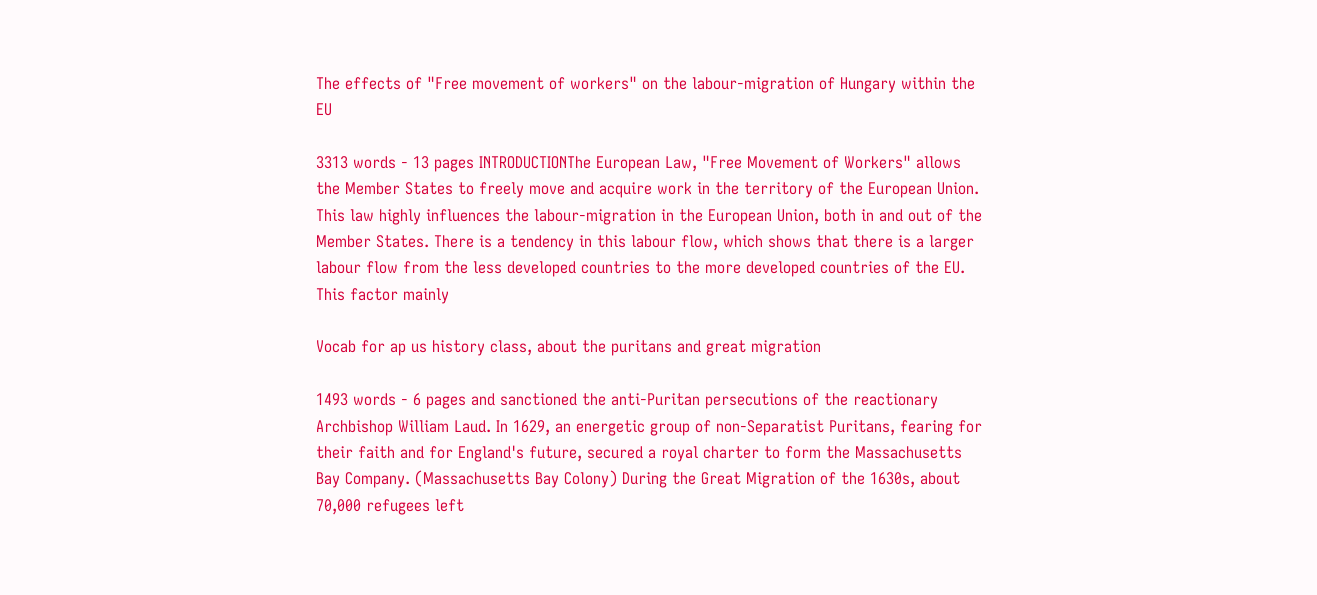The effects of "Free movement of workers" on the labour-migration of Hungary within the EU

3313 words - 13 pages INTRODUCTIONThe European Law, "Free Movement of Workers" allows the Member States to freely move and acquire work in the territory of the European Union. This law highly influences the labour-migration in the European Union, both in and out of the Member States. There is a tendency in this labour flow, which shows that there is a larger labour flow from the less developed countries to the more developed countries of the EU. This factor mainly

Vocab for ap us history class, about the puritans and great migration

1493 words - 6 pages and sanctioned the anti-Puritan persecutions of the reactionary Archbishop William Laud. In 1629, an energetic group of non-Separatist Puritans, fearing for their faith and for England's future, secured a royal charter to form the Massachusetts Bay Company. (Massachusetts Bay Colony) During the Great Migration of the 1630s, about 70,000 refugees left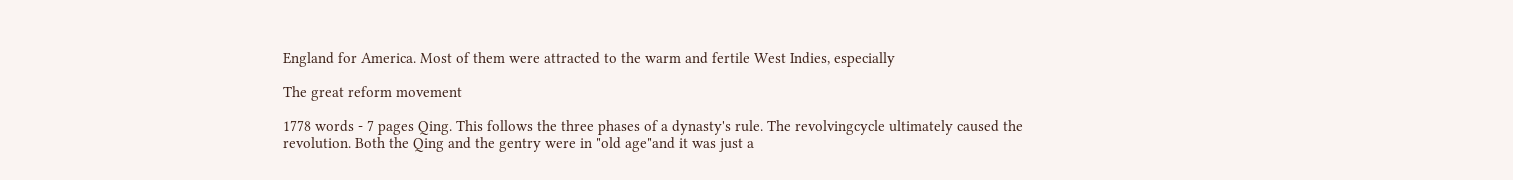England for America. Most of them were attracted to the warm and fertile West Indies, especially

The great reform movement

1778 words - 7 pages Qing. This follows the three phases of a dynasty's rule. The revolvingcycle ultimately caused the revolution. Both the Qing and the gentry were in "old age"and it was just a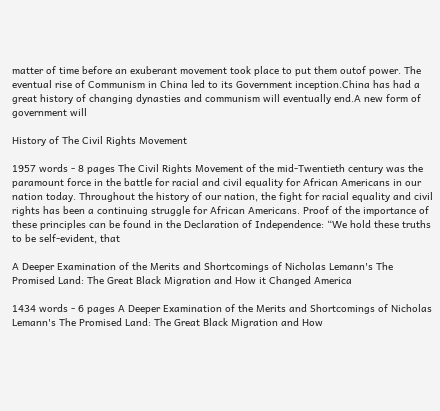matter of time before an exuberant movement took place to put them outof power. The eventual rise of Communism in China led to its Government inception.China has had a great history of changing dynasties and communism will eventually end.A new form of government will

History of The Civil Rights Movement

1957 words - 8 pages The Civil Rights Movement of the mid-Twentieth century was the paramount force in the battle for racial and civil equality for African Americans in our nation today. Throughout the history of our nation, the fight for racial equality and civil rights has been a continuing struggle for African Americans. Proof of the importance of these principles can be found in the Declaration of Independence: “We hold these truths to be self-evident, that

A Deeper Examination of the Merits and Shortcomings of Nicholas Lemann's The Promised Land: The Great Black Migration and How it Changed America

1434 words - 6 pages A Deeper Examination of the Merits and Shortcomings of Nicholas Lemann's The Promised Land: The Great Black Migration and How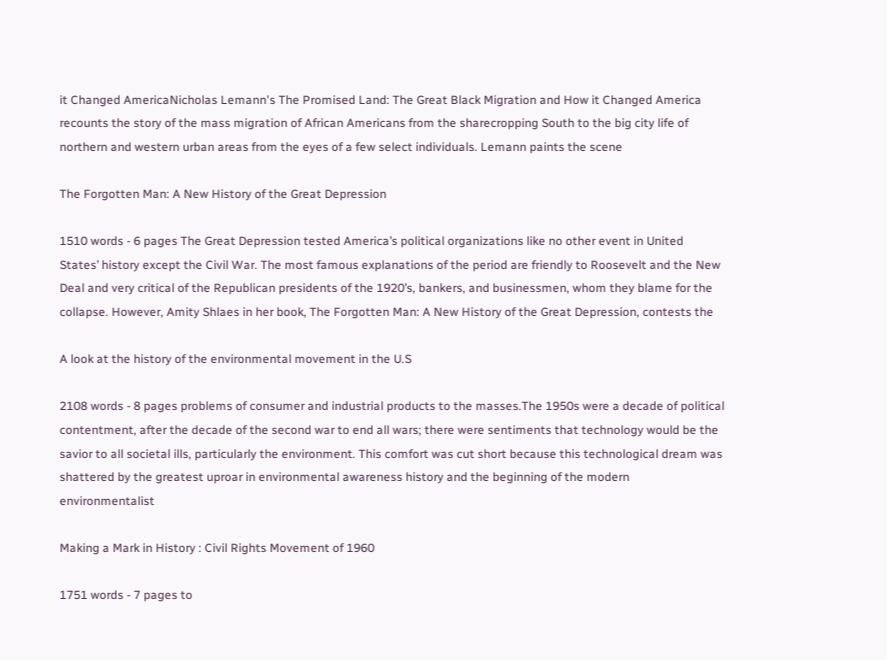it Changed AmericaNicholas Lemann's The Promised Land: The Great Black Migration and How it Changed America recounts the story of the mass migration of African Americans from the sharecropping South to the big city life of northern and western urban areas from the eyes of a few select individuals. Lemann paints the scene

The Forgotten Man: A New History of the Great Depression

1510 words - 6 pages The Great Depression tested America’s political organizations like no other event in United States’ history except the Civil War. The most famous explanations of the period are friendly to Roosevelt and the New Deal and very critical of the Republican presidents of the 1920’s, bankers, and businessmen, whom they blame for the collapse. However, Amity Shlaes in her book, The Forgotten Man: A New History of the Great Depression, contests the

A look at the history of the environmental movement in the U.S

2108 words - 8 pages problems of consumer and industrial products to the masses.The 1950s were a decade of political contentment, after the decade of the second war to end all wars; there were sentiments that technology would be the savior to all societal ills, particularly the environment. This comfort was cut short because this technological dream was shattered by the greatest uproar in environmental awareness history and the beginning of the modern environmentalist

Making a Mark in History : Civil Rights Movement of 1960

1751 words - 7 pages to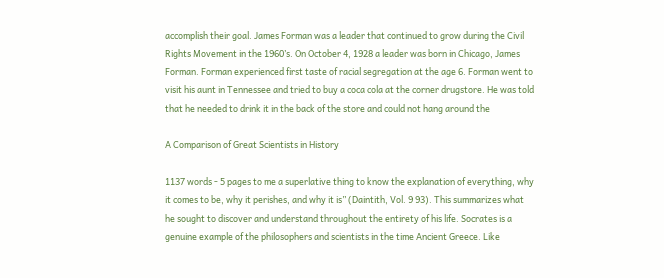accomplish their goal. James Forman was a leader that continued to grow during the Civil Rights Movement in the 1960’s. On October 4, 1928 a leader was born in Chicago, James Forman. Forman experienced first taste of racial segregation at the age 6. Forman went to visit his aunt in Tennessee and tried to buy a coca cola at the corner drugstore. He was told that he needed to drink it in the back of the store and could not hang around the

A Comparison of Great Scientists in History

1137 words - 5 pages to me a superlative thing to know the explanation of everything, why it comes to be, why it perishes, and why it is” (Daintith, Vol. 9 93). This summarizes what he sought to discover and understand throughout the entirety of his life. Socrates is a genuine example of the philosophers and scientists in the time Ancient Greece. Like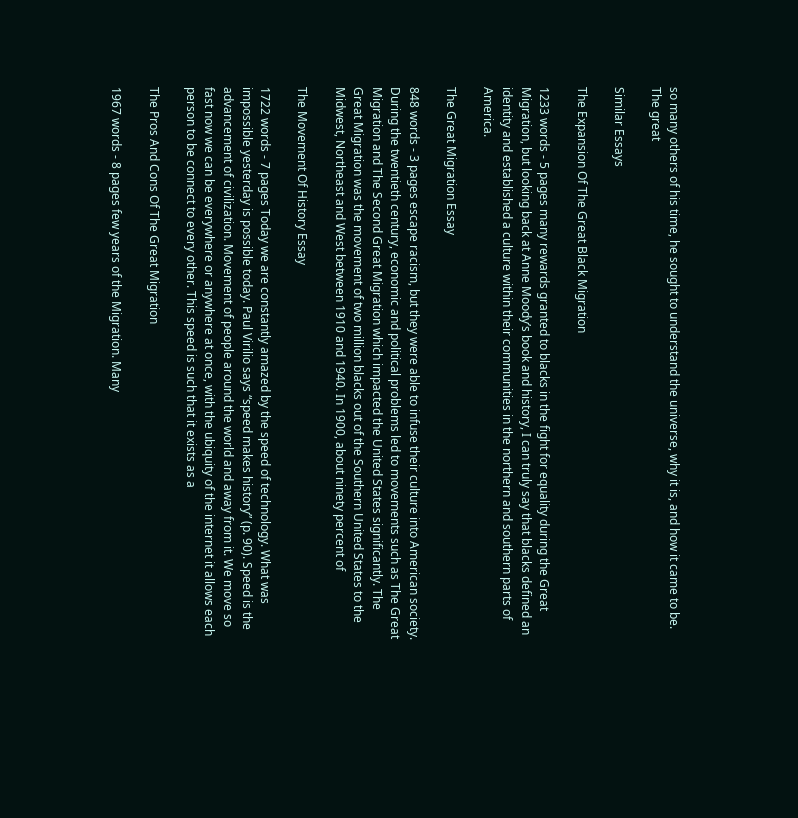so many others of his time, he sought to understand the universe, why it is, and how it came to be. The great

Similar Essays

The Expansion Of The Great Black Migration

1233 words - 5 pages many rewards granted to blacks in the fight for equality during the Great Migration, but looking back at Anne Moody’s book and history, I can truly say that blacks defined an identity and established a culture within their communities in the northern and southern parts of America.

The Great Migration Essay

848 words - 3 pages escape racism, but they were able to infuse their culture into American society. During the twentieth century, economic and political problems led to movements such as The Great Migration and The Second Great Migration which impacted the United States significantly. The Great Migration was the movement of two million blacks out of the Southern United States to the Midwest, Northeast and West between 1910 and 1940. In 1900, about ninety percent of

The Movement Of History Essay

1722 words - 7 pages Today we are constantly amazed by the speed of technology. What was impossible yesterday is possible today. Paul Virilio says “speed makes history” (p. 90). Speed is the advancement of civilization. Movement of people around the world and away from it. We move so fast now we can be everywhere or anywhere at once, with the ubiquity of the internet it allows each person to be connect to every other. This speed is such that it exists as a

The Pros And Cons Of The Great Migration

1967 words - 8 pages few years of the Migration. Many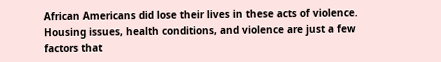African Americans did lose their lives in these acts of violence. Housing issues, health conditions, and violence are just a few factors that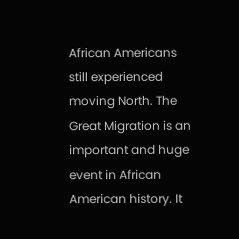African Americans still experienced moving North. The Great Migration is an important and huge event in African American history. It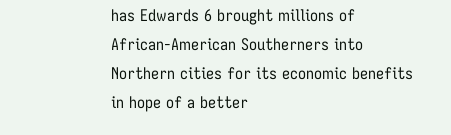has Edwards 6 brought millions of African-American Southerners into Northern cities for its economic benefits in hope of a better